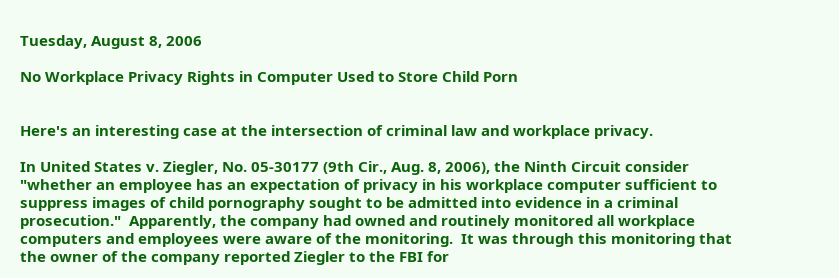Tuesday, August 8, 2006

No Workplace Privacy Rights in Computer Used to Store Child Porn


Here's an interesting case at the intersection of criminal law and workplace privacy.

In United States v. Ziegler, No. 05-30177 (9th Cir., Aug. 8, 2006), the Ninth Circuit consider "whether an employee has an expectation of privacy in his workplace computer sufficient to suppress images of child pornography sought to be admitted into evidence in a criminal prosecution."  Apparently, the company had owned and routinely monitored all workplace computers and employees were aware of the monitoring.  It was through this monitoring that the owner of the company reported Ziegler to the FBI for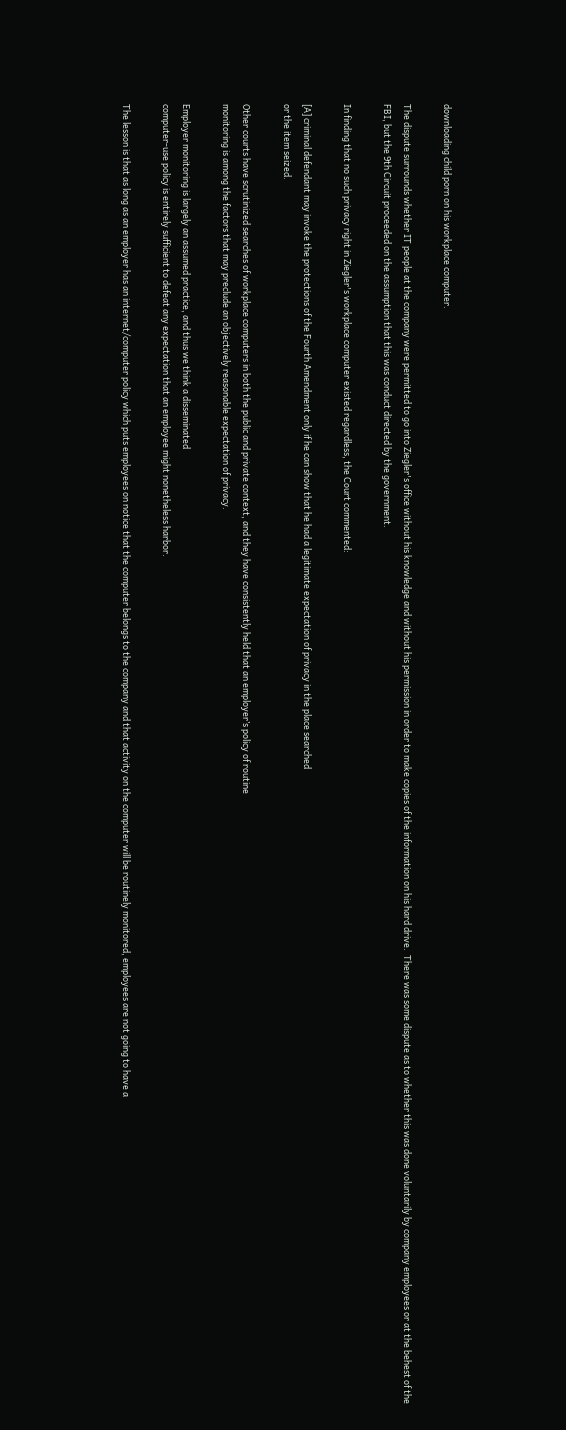downloading child porn on his workplace computer.

The dispute surrounds whether IT people at the company were permitted to go into Ziegler's office without his knowledge and without his permission in order to make copies of the information on his hard drive.  There was some dispute as to whether this was done voluntarily by company employees or at the behest of the FBI, but the 9th Circuit proceeded on the assumption that this was conduct directed by the government.

In finding that no such privacy right in Ziegler's workplace computer existed regardless, the Court commented:

[A] criminal defendant may invoke the protections of the Fourth Amendment only if he can show that he had a legitimate expectation of privacy in the place searched
or the item seized.

Other courts have scrutinized searches of workplace computers in both the public and private context, and they have consistently held that an employer’s policy of routine
monitoring is among the factors that may preclude an objectively reasonable expectation of privacy.

Employer monitoring is largely an assumed practice, and thus we think a disseminated
computer-use policy is entirely sufficient to defeat any expectation that an employee might nonetheless harbor.

The lesson is that as long as an employer has an internet/computer policy which puts employees on notice that the computer belongs to the company and that activity on the computer will be routinely monitored, employees are not going to have a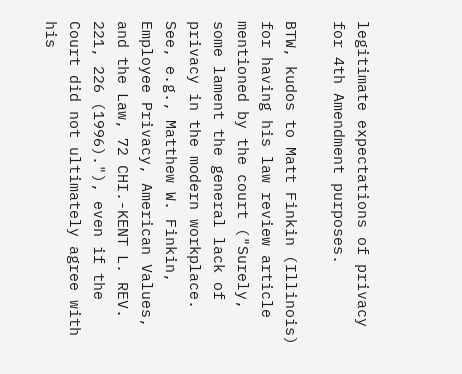legitimate expectations of privacy for 4th Amendment purposes.

BTW, kudos to Matt Finkin (Illinois) for having his law review article mentioned by the court ("Surely, some lament the general lack of privacy in the modern workplace. See, e.g., Matthew W. Finkin, Employee Privacy, American Values, and the Law, 72 CHI.-KENT L. REV. 221, 226 (1996)."), even if the Court did not ultimately agree with his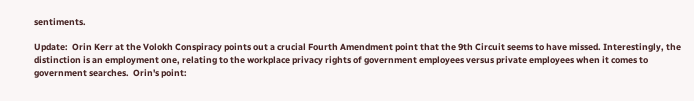sentiments.

Update:  Orin Kerr at the Volokh Conspiracy points out a crucial Fourth Amendment point that the 9th Circuit seems to have missed. Interestingly, the distinction is an employment one, relating to the workplace privacy rights of government employees versus private employees when it comes to government searches.  Orin's point: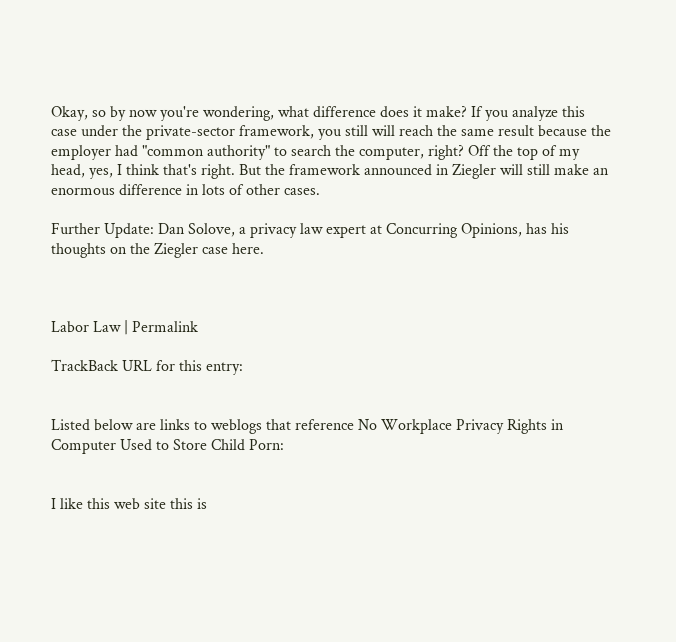Okay, so by now you're wondering, what difference does it make? If you analyze this case under the private-sector framework, you still will reach the same result because the employer had "common authority" to search the computer, right? Off the top of my head, yes, I think that's right. But the framework announced in Ziegler will still make an enormous difference in lots of other cases.

Further Update: Dan Solove, a privacy law expert at Concurring Opinions, has his thoughts on the Ziegler case here.



Labor Law | Permalink

TrackBack URL for this entry:


Listed below are links to weblogs that reference No Workplace Privacy Rights in Computer Used to Store Child Porn:


I like this web site this is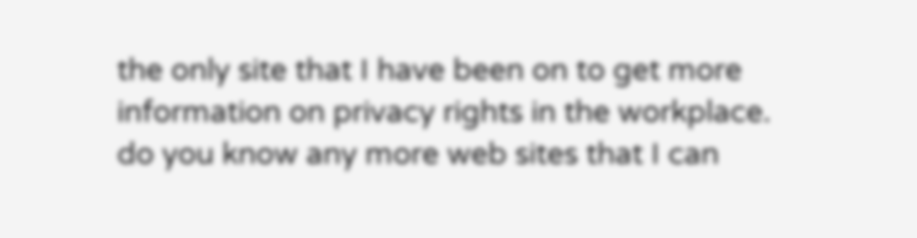the only site that I have been on to get more information on privacy rights in the workplace. do you know any more web sites that I can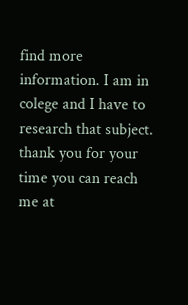find more information. I am in colege and I have to research that subject. thank you for your time you can reach me at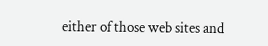either of those web sites and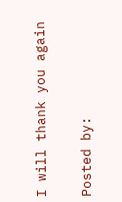I will thank you again

Posted by: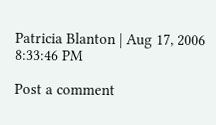Patricia Blanton | Aug 17, 2006 8:33:46 PM

Post a comment